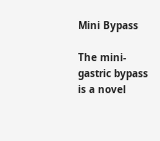Mini Bypass

The mini-gastric bypass is a novel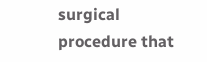surgical procedure that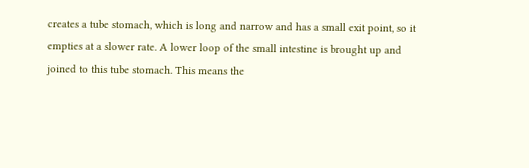creates a tube stomach, which is long and narrow and has a small exit point, so it empties at a slower rate. A lower loop of the small intestine is brought up and joined to this tube stomach. This means the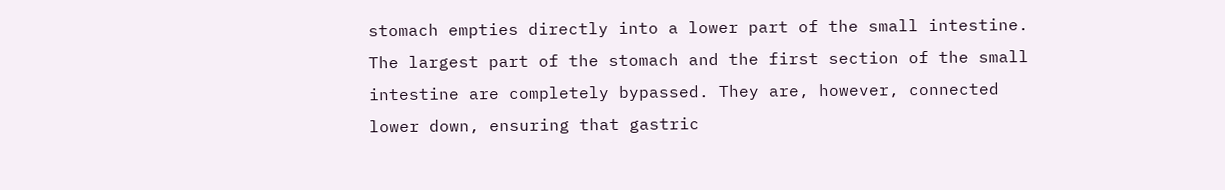stomach empties directly into a lower part of the small intestine. The largest part of the stomach and the first section of the small intestine are completely bypassed. They are, however, connected lower down, ensuring that gastric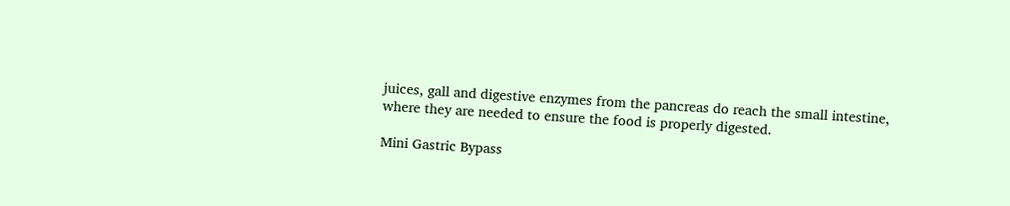juices, gall and digestive enzymes from the pancreas do reach the small intestine, where they are needed to ensure the food is properly digested.

Mini Gastric Bypass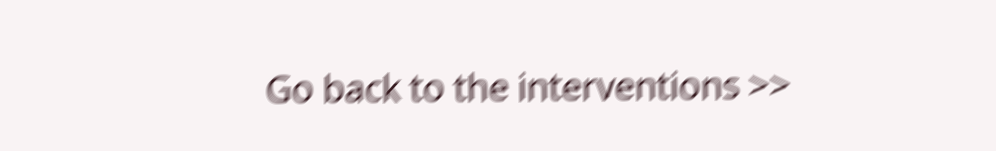Go back to the interventions >>